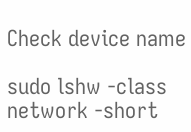Check device name

sudo lshw -class network -short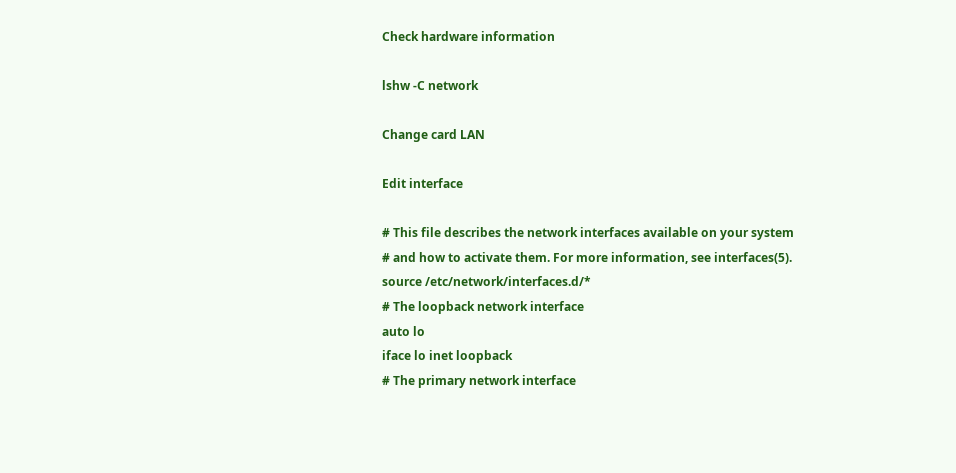Check hardware information

lshw -C network

Change card LAN

Edit interface

# This file describes the network interfaces available on your system
# and how to activate them. For more information, see interfaces(5).
source /etc/network/interfaces.d/*
# The loopback network interface
auto lo
iface lo inet loopback
# The primary network interface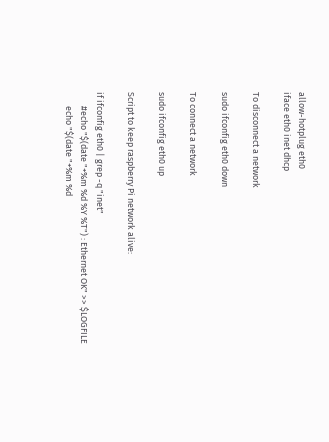allow-hotplug eth0
iface eth0 inet dhcp

To disconnect a network

sudo ifconfig eth0 down

To connect a network

sudo ifconfig eth0 up

Script to keep raspberry Pi network alive:

if ifconfig eth0 | grep -q "inet"
       #echo "$(date "+%m %d %Y %T") : Ethernet OK" >> $LOGFILE
       echo "$(date "+%m %d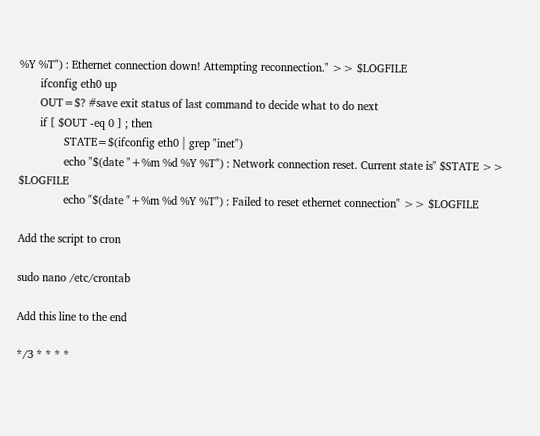%Y %T") : Ethernet connection down! Attempting reconnection." >> $LOGFILE
       ifconfig eth0 up
       OUT=$? #save exit status of last command to decide what to do next
       if [ $OUT -eq 0 ] ; then
               STATE=$(ifconfig eth0 | grep "inet")
               echo "$(date "+%m %d %Y %T") : Network connection reset. Current state is" $STATE >> $LOGFILE
               echo "$(date "+%m %d %Y %T") : Failed to reset ethernet connection" >> $LOGFILE

Add the script to cron

sudo nano /etc/crontab

Add this line to the end

*/3 * * * *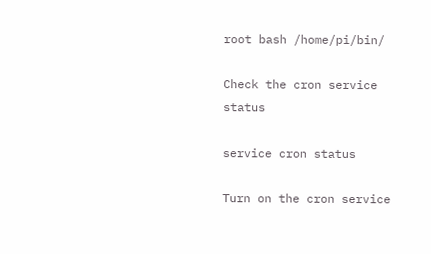root bash /home/pi/bin/

Check the cron service status

service cron status

Turn on the cron service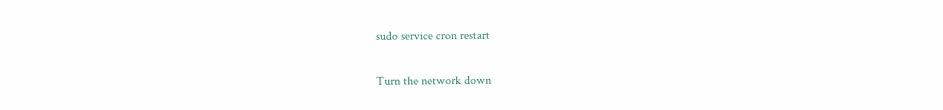sudo service cron restart

Turn the network down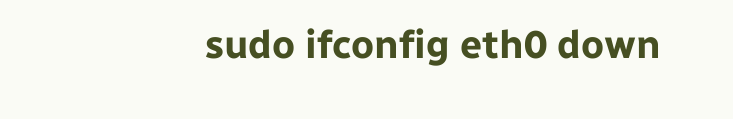sudo ifconfig eth0 down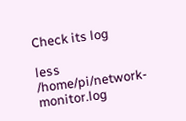Check its log

less /home/pi/network-monitor.log